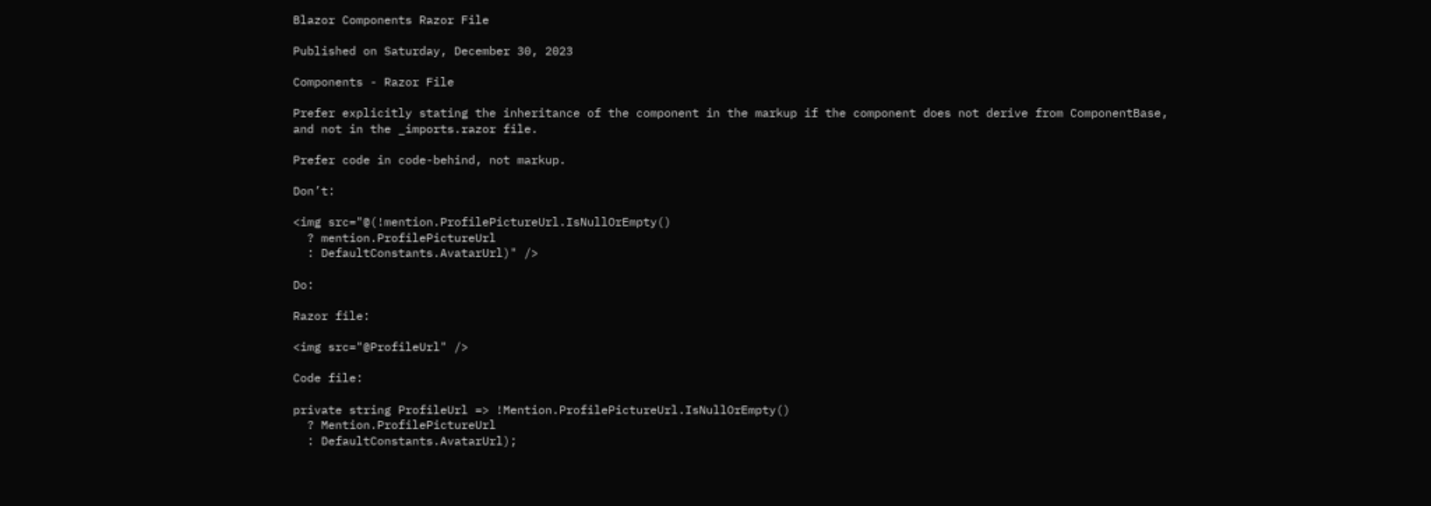Blazor Components Razor File

Published on Saturday, December 30, 2023

Components - Razor File

Prefer explicitly stating the inheritance of the component in the markup if the component does not derive from ComponentBase, and not in the _imports.razor file.

Prefer code in code-behind, not markup.

Don’t:

<img src="@(!mention.ProfilePictureUrl.IsNullOrEmpty()
  ? mention.ProfilePictureUrl
  : DefaultConstants.AvatarUrl)" />

Do:

Razor file:

<img src="@ProfileUrl" />

Code file:

private string ProfileUrl => !Mention.ProfilePictureUrl.IsNullOrEmpty()
  ? Mention.ProfilePictureUrl
  : DefaultConstants.AvatarUrl);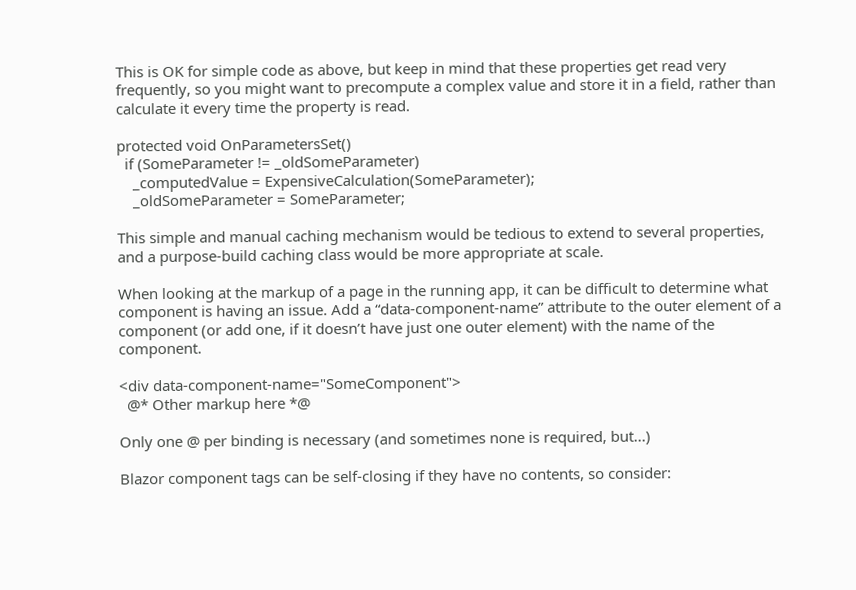This is OK for simple code as above, but keep in mind that these properties get read very frequently, so you might want to precompute a complex value and store it in a field, rather than calculate it every time the property is read.

protected void OnParametersSet()
  if (SomeParameter != _oldSomeParameter)
    _computedValue = ExpensiveCalculation(SomeParameter);
    _oldSomeParameter = SomeParameter;

This simple and manual caching mechanism would be tedious to extend to several properties, and a purpose-build caching class would be more appropriate at scale.

When looking at the markup of a page in the running app, it can be difficult to determine what component is having an issue. Add a “data-component-name” attribute to the outer element of a component (or add one, if it doesn’t have just one outer element) with the name of the component.

<div data-component-name="SomeComponent">
  @* Other markup here *@

Only one @ per binding is necessary (and sometimes none is required, but...)

Blazor component tags can be self-closing if they have no contents, so consider: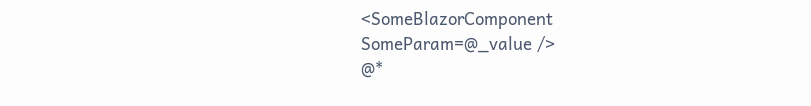<SomeBlazorComponent SomeParam=@_value />
@*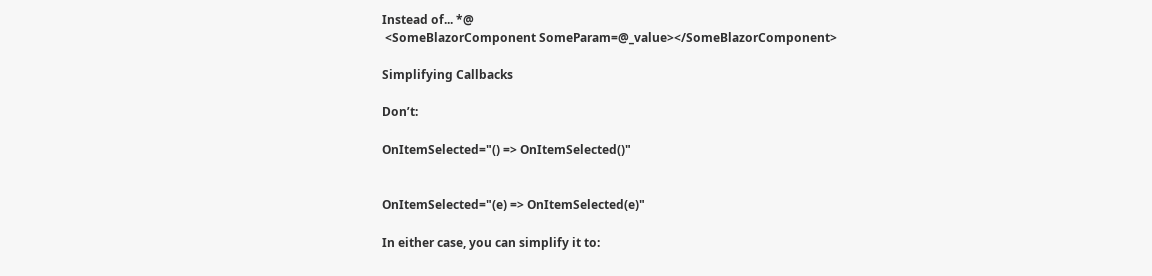Instead of... *@
 <SomeBlazorComponent SomeParam=@_value></SomeBlazorComponent>

Simplifying Callbacks

Don’t:

OnItemSelected="() => OnItemSelected()"


OnItemSelected="(e) => OnItemSelected(e)"

In either case, you can simplify it to: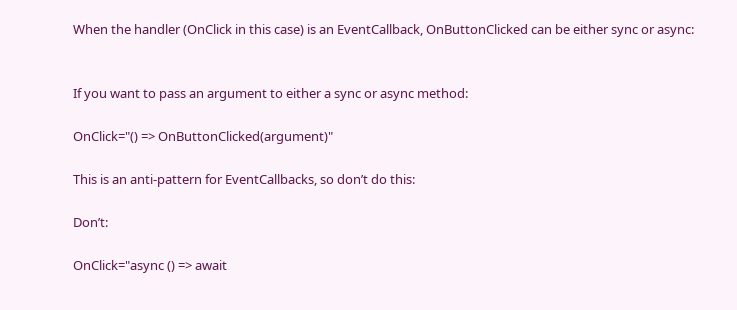When the handler (OnClick in this case) is an EventCallback, OnButtonClicked can be either sync or async:


If you want to pass an argument to either a sync or async method:

OnClick="() => OnButtonClicked(argument)"

This is an anti-pattern for EventCallbacks, so don’t do this:

Don’t:

OnClick="async () => await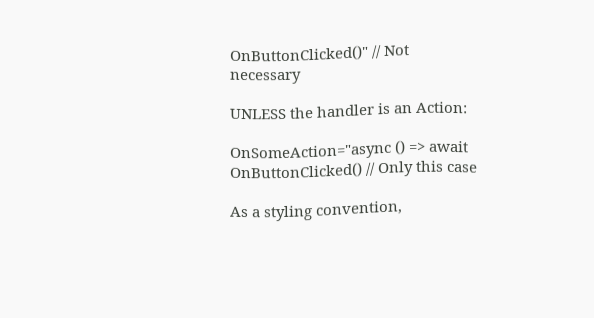OnButtonClicked()" // Not necessary

UNLESS the handler is an Action:

OnSomeAction="async () => await OnButtonClicked() // Only this case

As a styling convention,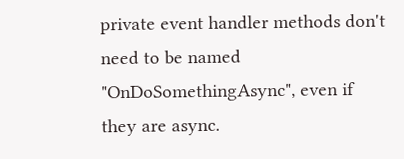private event handler methods don't need to be named "OnDoSomethingAsync", even if they are async.